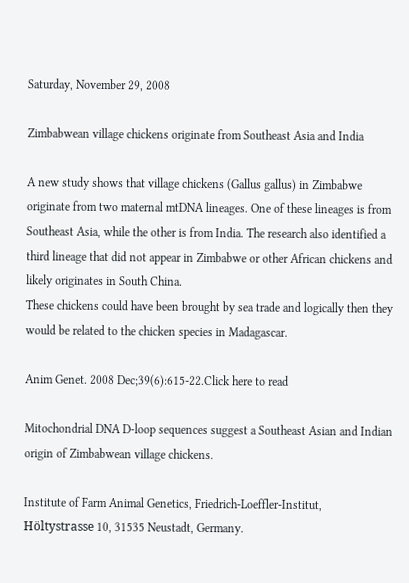Saturday, November 29, 2008

Zimbabwean village chickens originate from Southeast Asia and India

A new study shows that village chickens (Gallus gallus) in Zimbabwe originate from two maternal mtDNA lineages. One of these lineages is from Southeast Asia, while the other is from India. The research also identified a third lineage that did not appear in Zimbabwe or other African chickens and likely originates in South China.
These chickens could have been brought by sea trade and logically then they would be related to the chicken species in Madagascar.

Anim Genet. 2008 Dec;39(6):615-22.Click here to read

Mitochondrial DNA D-loop sequences suggest a Southeast Asian and Indian origin of Zimbabwean village chickens.

Institute of Farm Animal Genetics, Friedrich-Loeffler-Institut, Höltystrasse 10, 31535 Neustadt, Germany.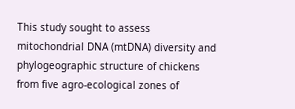This study sought to assess mitochondrial DNA (mtDNA) diversity and phylogeographic structure of chickens from five agro-ecological zones of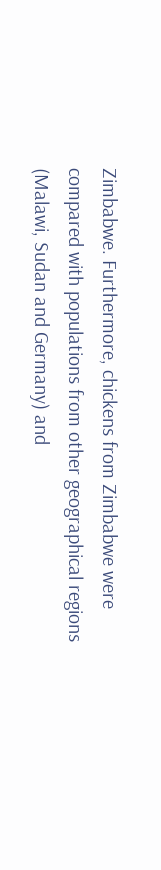Zimbabwe. Furthermore, chickens from Zimbabwe were compared with populations from other geographical regions (Malawi, Sudan and Germany) and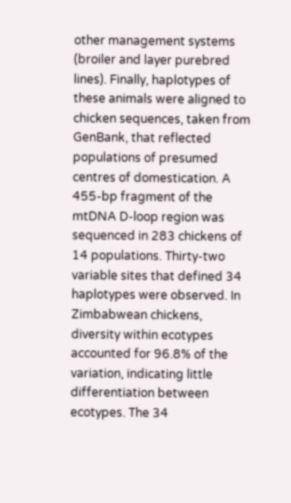other management systems (broiler and layer purebred lines). Finally, haplotypes of these animals were aligned to chicken sequences, taken from GenBank, that reflected populations of presumed centres of domestication. A 455-bp fragment of the mtDNA D-loop region was sequenced in 283 chickens of 14 populations. Thirty-two variable sites that defined 34 haplotypes were observed. In Zimbabwean chickens, diversity within ecotypes accounted for 96.8% of the variation, indicating little differentiation between ecotypes. The 34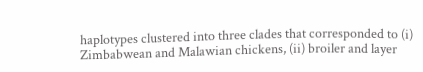haplotypes clustered into three clades that corresponded to (i) Zimbabwean and Malawian chickens, (ii) broiler and layer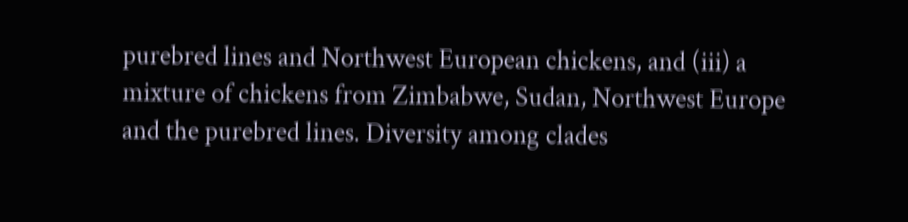purebred lines and Northwest European chickens, and (iii) a mixture of chickens from Zimbabwe, Sudan, Northwest Europe and the purebred lines. Diversity among clades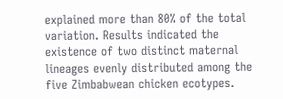explained more than 80% of the total variation. Results indicated the existence of two distinct maternal lineages evenly distributed among the five Zimbabwean chicken ecotypes.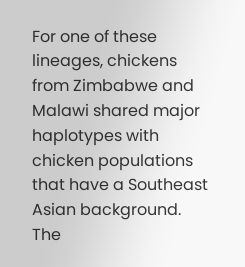For one of these lineages, chickens from Zimbabwe and Malawi shared major haplotypes with chicken populations that have a Southeast Asian background. The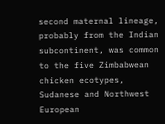second maternal lineage, probably from the Indian subcontinent, was common to the five Zimbabwean chicken ecotypes, Sudanese and Northwest European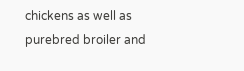chickens as well as purebred broiler and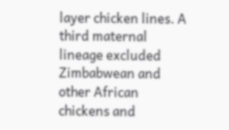layer chicken lines. A third maternal lineage excluded Zimbabwean and other African chickens and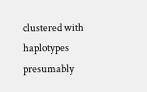clustered with haplotypes presumably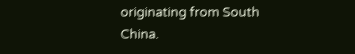originating from South China.